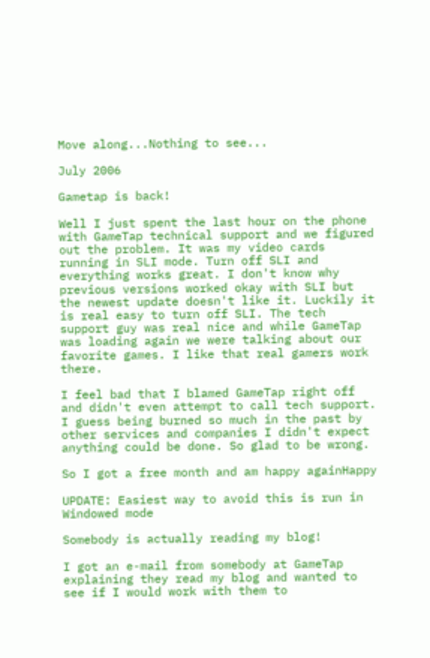Move along...Nothing to see...

July 2006

Gametap is back!

Well I just spent the last hour on the phone with GameTap technical support and we figured out the problem. It was my video cards running in SLI mode. Turn off SLI and everything works great. I don't know why previous versions worked okay with SLI but the newest update doesn't like it. Luckily it is real easy to turn off SLI. The tech support guy was real nice and while GameTap was loading again we were talking about our favorite games. I like that real gamers work there.

I feel bad that I blamed GameTap right off and didn't even attempt to call tech support. I guess being burned so much in the past by other services and companies I didn't expect anything could be done. So glad to be wrong.

So I got a free month and am happy againHappy

UPDATE: Easiest way to avoid this is run in Windowed mode

Somebody is actually reading my blog!

I got an e-mail from somebody at GameTap explaining they read my blog and wanted to see if I would work with them to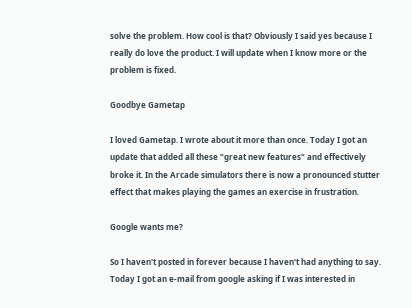solve the problem. How cool is that? Obviously I said yes because I really do love the product. I will update when I know more or the problem is fixed.

Goodbye Gametap

I loved Gametap. I wrote about it more than once. Today I got an update that added all these "great new features" and effectively broke it. In the Arcade simulators there is now a pronounced stutter effect that makes playing the games an exercise in frustration.

Google wants me?

So I haven't posted in forever because I haven't had anything to say.   Today I got an e-mail from google asking if I was interested in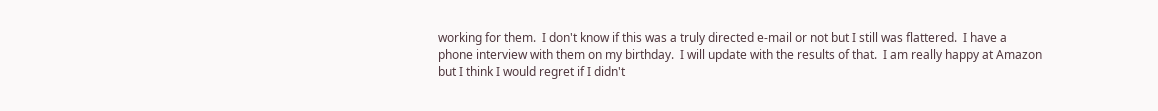working for them.  I don't know if this was a truly directed e-mail or not but I still was flattered.  I have a phone interview with them on my birthday.  I will update with the results of that.  I am really happy at Amazon but I think I would regret if I didn't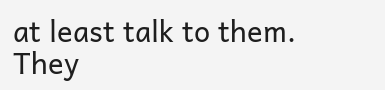at least talk to them.  They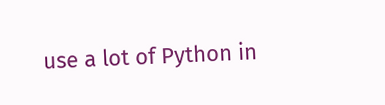use a lot of Python in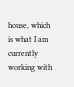house, which is what I am currently working with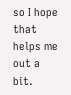so I hope that helps me out a bit.